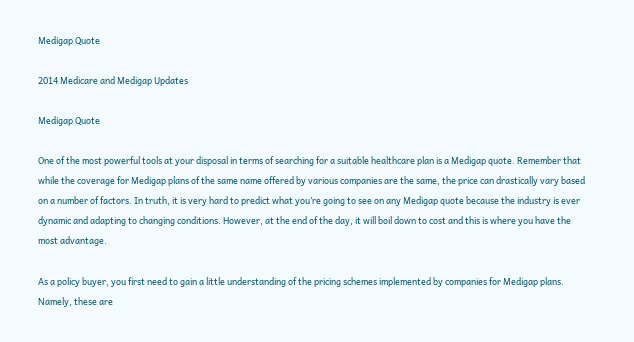Medigap Quote

2014 Medicare and Medigap Updates

Medigap Quote

One of the most powerful tools at your disposal in terms of searching for a suitable healthcare plan is a Medigap quote. Remember that while the coverage for Medigap plans of the same name offered by various companies are the same, the price can drastically vary based on a number of factors. In truth, it is very hard to predict what you’re going to see on any Medigap quote because the industry is ever dynamic and adapting to changing conditions. However, at the end of the day, it will boil down to cost and this is where you have the most advantage.

As a policy buyer, you first need to gain a little understanding of the pricing schemes implemented by companies for Medigap plans. Namely, these are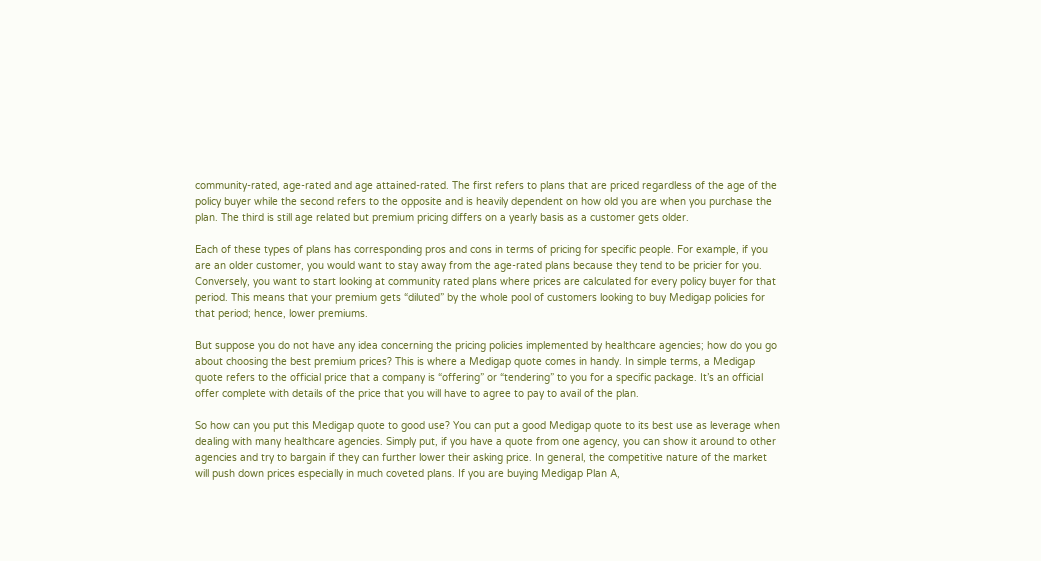community-rated, age-rated and age attained-rated. The first refers to plans that are priced regardless of the age of the policy buyer while the second refers to the opposite and is heavily dependent on how old you are when you purchase the plan. The third is still age related but premium pricing differs on a yearly basis as a customer gets older.

Each of these types of plans has corresponding pros and cons in terms of pricing for specific people. For example, if you are an older customer, you would want to stay away from the age-rated plans because they tend to be pricier for you. Conversely, you want to start looking at community rated plans where prices are calculated for every policy buyer for that period. This means that your premium gets “diluted” by the whole pool of customers looking to buy Medigap policies for that period; hence, lower premiums.

But suppose you do not have any idea concerning the pricing policies implemented by healthcare agencies; how do you go about choosing the best premium prices? This is where a Medigap quote comes in handy. In simple terms, a Medigap quote refers to the official price that a company is “offering” or “tendering” to you for a specific package. It’s an official offer complete with details of the price that you will have to agree to pay to avail of the plan.

So how can you put this Medigap quote to good use? You can put a good Medigap quote to its best use as leverage when dealing with many healthcare agencies. Simply put, if you have a quote from one agency, you can show it around to other agencies and try to bargain if they can further lower their asking price. In general, the competitive nature of the market will push down prices especially in much coveted plans. If you are buying Medigap Plan A,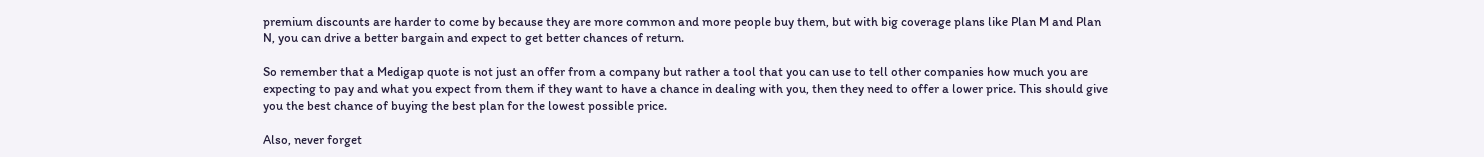premium discounts are harder to come by because they are more common and more people buy them, but with big coverage plans like Plan M and Plan N, you can drive a better bargain and expect to get better chances of return.

So remember that a Medigap quote is not just an offer from a company but rather a tool that you can use to tell other companies how much you are expecting to pay and what you expect from them if they want to have a chance in dealing with you, then they need to offer a lower price. This should give you the best chance of buying the best plan for the lowest possible price.

Also, never forget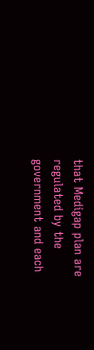that Medigap plan are regulated by the government and each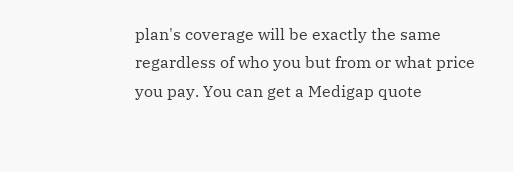plan's coverage will be exactly the same regardless of who you but from or what price you pay. You can get a Medigap quote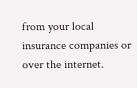from your local insurance companies or over the internet.